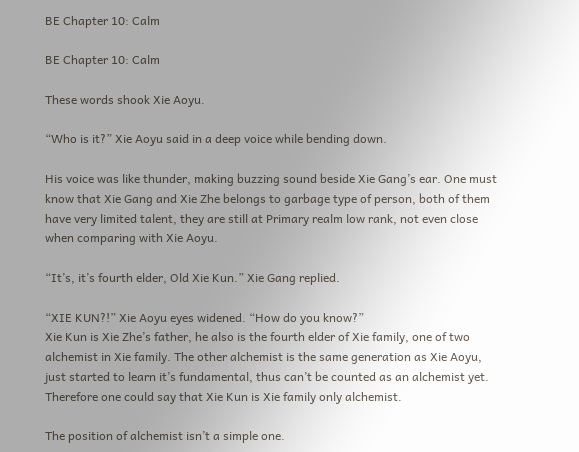BE Chapter 10: Calm

BE Chapter 10: Calm

These words shook Xie Aoyu.

“Who is it?” Xie Aoyu said in a deep voice while bending down.

His voice was like thunder, making buzzing sound beside Xie Gang’s ear. One must know that Xie Gang and Xie Zhe belongs to garbage type of person, both of them have very limited talent, they are still at Primary realm low rank, not even close when comparing with Xie Aoyu.

“It’s, it’s fourth elder, Old Xie Kun.” Xie Gang replied.

“XIE KUN?!” Xie Aoyu eyes widened. “How do you know?”
Xie Kun is Xie Zhe’s father, he also is the fourth elder of Xie family, one of two alchemist in Xie family. The other alchemist is the same generation as Xie Aoyu, just started to learn it’s fundamental, thus can’t be counted as an alchemist yet. Therefore one could say that Xie Kun is Xie family only alchemist.

The position of alchemist isn’t a simple one.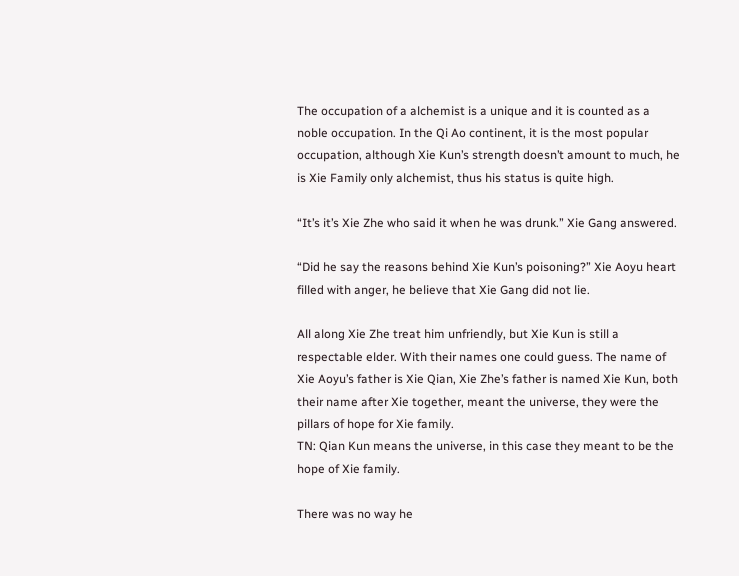The occupation of a alchemist is a unique and it is counted as a noble occupation. In the Qi Ao continent, it is the most popular occupation, although Xie Kun’s strength doesn’t amount to much, he is Xie Family only alchemist, thus his status is quite high.

“It’s it’s Xie Zhe who said it when he was drunk.” Xie Gang answered.

“Did he say the reasons behind Xie Kun’s poisoning?” Xie Aoyu heart filled with anger, he believe that Xie Gang did not lie.

All along Xie Zhe treat him unfriendly, but Xie Kun is still a respectable elder. With their names one could guess. The name of Xie Aoyu’s father is Xie Qian, Xie Zhe’s father is named Xie Kun, both their name after Xie together, meant the universe, they were the pillars of hope for Xie family.
TN: Qian Kun means the universe, in this case they meant to be the hope of Xie family.

There was no way he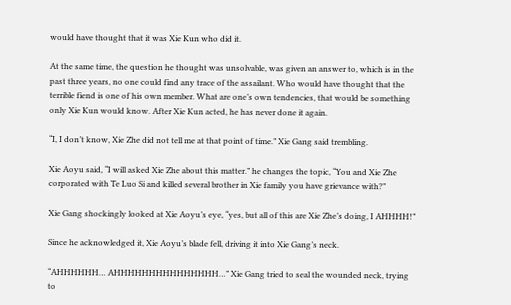would have thought that it was Xie Kun who did it.

At the same time, the question he thought was unsolvable, was given an answer to, which is in the past three years, no one could find any trace of the assailant. Who would have thought that the terrible fiend is one of his own member. What are one’s own tendencies, that would be something only Xie Kun would know. After Xie Kun acted, he has never done it again.

“I, I don’t know, Xie Zhe did not tell me at that point of time.” Xie Gang said trembling.

Xie Aoyu said, “I will asked Xie Zhe about this matter.” he changes the topic, “You and Xie Zhe corporated with Te Luo Si and killed several brother in Xie family you have grievance with?”

Xie Gang shockingly looked at Xie Aoyu’s eye, “yes, but all of this are Xie Zhe’s doing, I AHHHH!”

Since he acknowledged it, Xie Aoyu’s blade fell, driving it into Xie Gang’s neck.

“AHHHHHH… AHHHHHHHHHHHHHHH…” Xie Gang tried to seal the wounded neck, trying to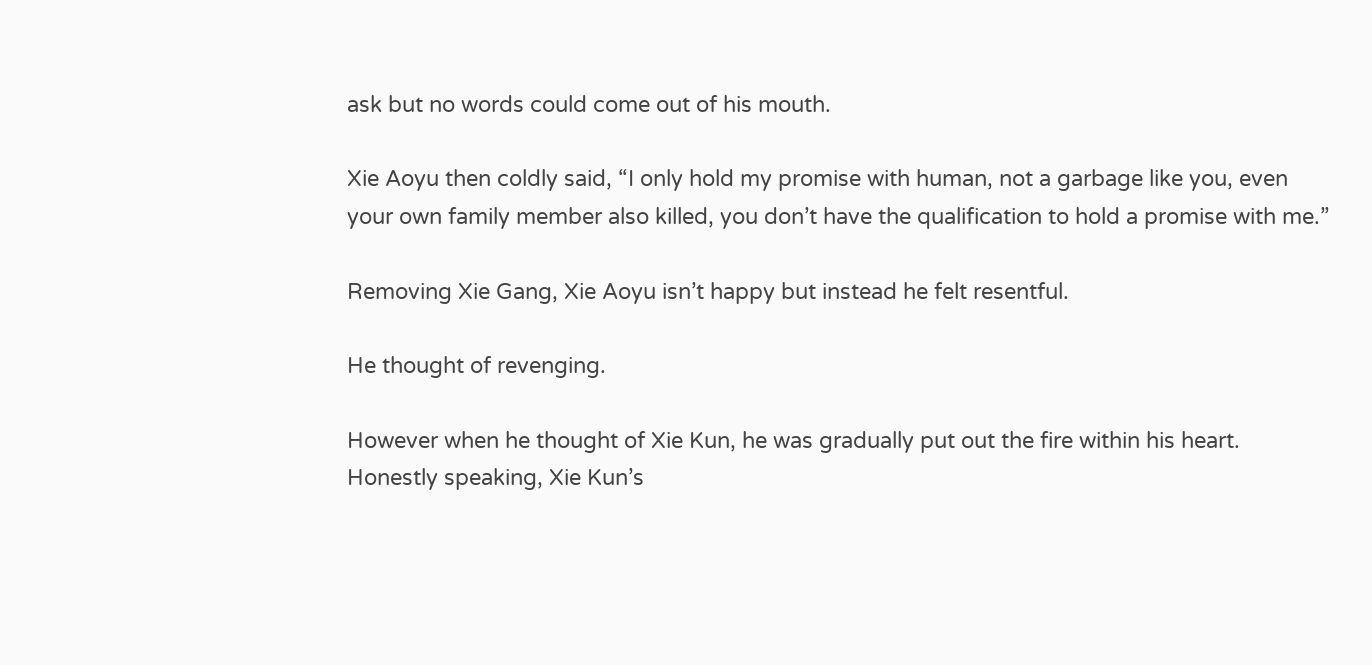ask but no words could come out of his mouth.

Xie Aoyu then coldly said, “I only hold my promise with human, not a garbage like you, even your own family member also killed, you don’t have the qualification to hold a promise with me.”

Removing Xie Gang, Xie Aoyu isn’t happy but instead he felt resentful.

He thought of revenging.

However when he thought of Xie Kun, he was gradually put out the fire within his heart. Honestly speaking, Xie Kun’s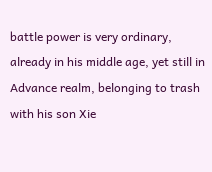battle power is very ordinary, already in his middle age, yet still in Advance realm, belonging to trash with his son Xie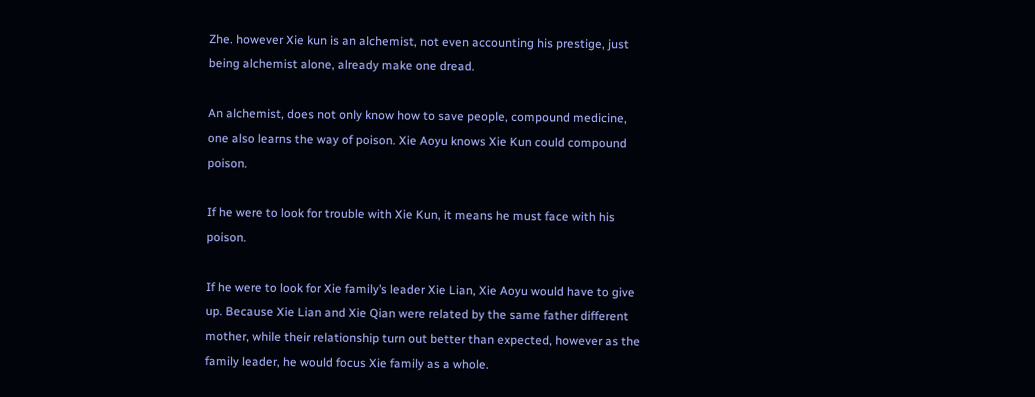Zhe. however Xie kun is an alchemist, not even accounting his prestige, just being alchemist alone, already make one dread.

An alchemist, does not only know how to save people, compound medicine, one also learns the way of poison. Xie Aoyu knows Xie Kun could compound poison.

If he were to look for trouble with Xie Kun, it means he must face with his poison.

If he were to look for Xie family’s leader Xie Lian, Xie Aoyu would have to give up. Because Xie Lian and Xie Qian were related by the same father different mother, while their relationship turn out better than expected, however as the family leader, he would focus Xie family as a whole.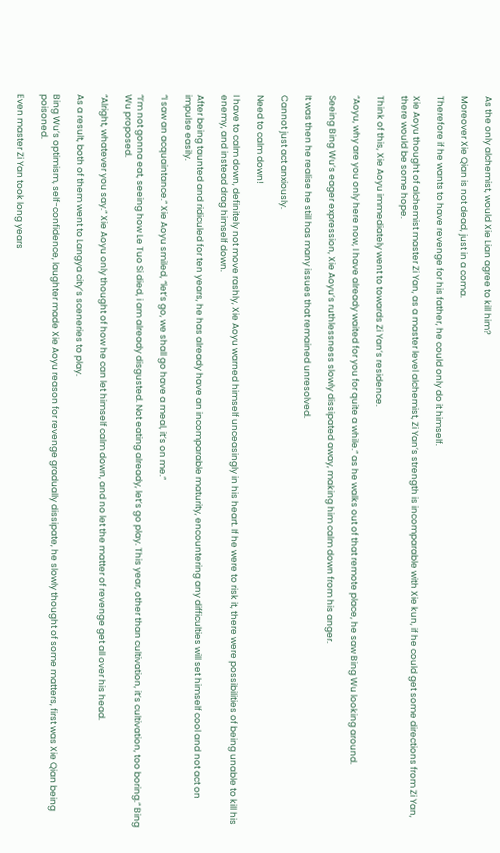As the only alchemist, would Xie Lian agree to kill him?

Moreover Xie Qian is not dead, just in a coma.

Therefore if he wants to have revenge for his father, he could only do it himself.

Xie Aoyu thought of alchemist master Zi Yan, as a master level alchemist, Zi Yan’s strength is incomparable with Xie kun, if he could get some directions from Zi Yan, there would be some hope.

Think of this, Xie Aoyu immediately went to towards Zi Yan’s residence.

“Aoyu, why are you only here now, I have already waited for you for quite a while.” as he walks out of that remote place, he saw Bing Wu looking around.

Seeing Bing Wu’s eager expression, Xie Aoyu’s ruthlessness slowly dissipated away, making him calm down from his anger.

It was then he realise he still has many issues that remained unresolved.

Cannot just act anxiously.

Need to calm down!

I have to calm down, definitely not move rashly, Xie Aoyu warned himself unceasingly in his heart. If he were to risk it, there were possibilities of being unable to kill his enemy, and instead drag himself down.

After being taunted and ridiculed for ten years, he has already have an incomparable maturity, encountering any difficulties will set himself cool and not act on impulse easily.

“I saw an acquaintance.” Xie Aoyu smiled, “let’s go, we shall go have a meal, it’s on me.”

“I’m not gonna eat, seeing how Le Tuo Si died, i am already disgusted. Not eating already, let’s go play. This year, other than cultivation, it’s cultivation, too boring.” Bing Wu proposed.

“Alright, whatever you say.” Xie Aoyu only thought of how he can let himself calm down, and no let the matter of revenge get all over his head.

As a result, both of them went to Langya city’s sceneries to play.

Bing Wu’s optimism, self-confidence, laughter made Xie Aoyu reason for revenge gradually dissipate, he slowly thought of some matters, first was Xie Qian being poisoned.

Even master Zi Yan took long years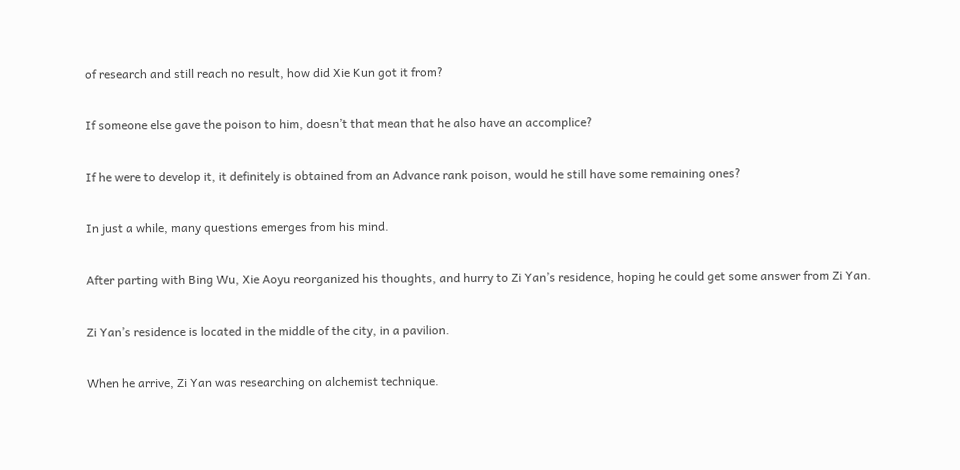of research and still reach no result, how did Xie Kun got it from?

If someone else gave the poison to him, doesn’t that mean that he also have an accomplice?

If he were to develop it, it definitely is obtained from an Advance rank poison, would he still have some remaining ones?

In just a while, many questions emerges from his mind.

After parting with Bing Wu, Xie Aoyu reorganized his thoughts, and hurry to Zi Yan’s residence, hoping he could get some answer from Zi Yan.

Zi Yan’s residence is located in the middle of the city, in a pavilion.

When he arrive, Zi Yan was researching on alchemist technique.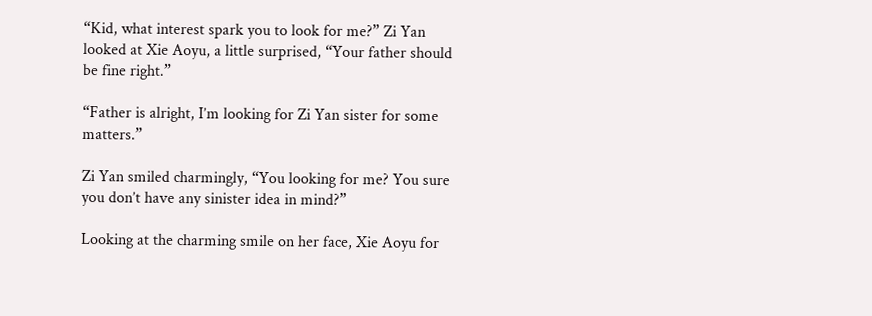“Kid, what interest spark you to look for me?” Zi Yan looked at Xie Aoyu, a little surprised, “Your father should be fine right.”

“Father is alright, I’m looking for Zi Yan sister for some matters.”

Zi Yan smiled charmingly, “You looking for me? You sure you don’t have any sinister idea in mind?”

Looking at the charming smile on her face, Xie Aoyu for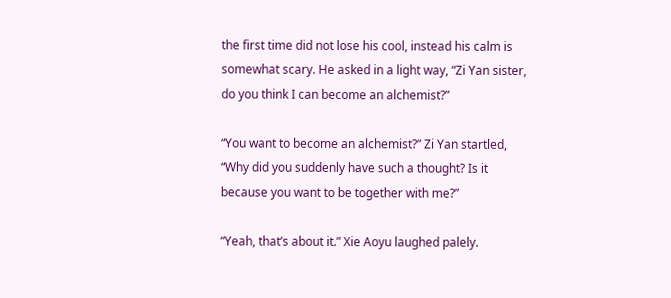the first time did not lose his cool, instead his calm is somewhat scary. He asked in a light way, “Zi Yan sister, do you think I can become an alchemist?”

“You want to become an alchemist?” Zi Yan startled, “Why did you suddenly have such a thought? Is it because you want to be together with me?”

“Yeah, that’s about it.” Xie Aoyu laughed palely.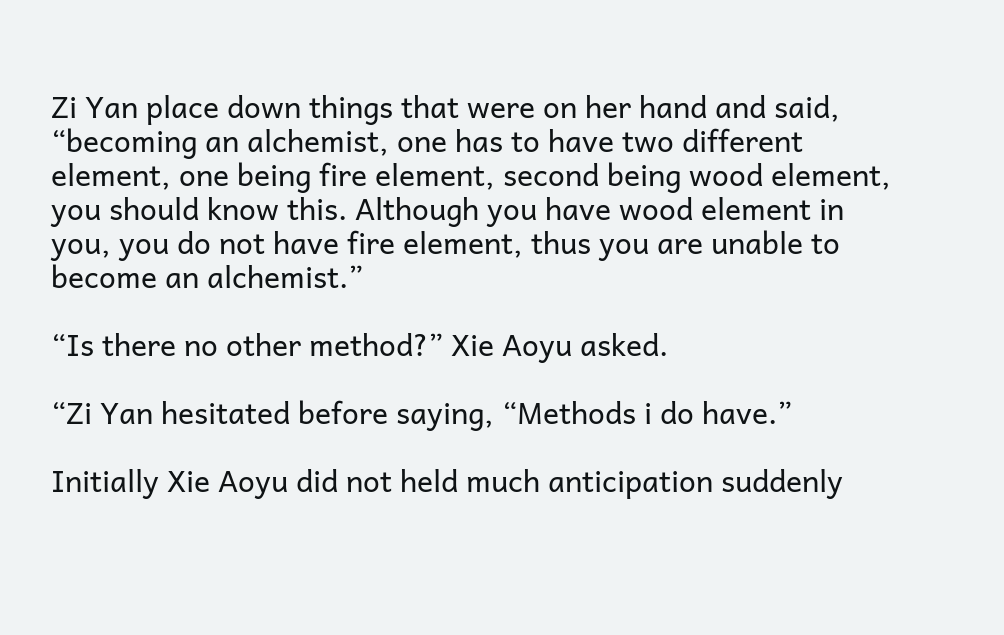Zi Yan place down things that were on her hand and said, “becoming an alchemist, one has to have two different element, one being fire element, second being wood element, you should know this. Although you have wood element in you, you do not have fire element, thus you are unable to become an alchemist.”

“Is there no other method?” Xie Aoyu asked.

“Zi Yan hesitated before saying, “Methods i do have.”

Initially Xie Aoyu did not held much anticipation suddenly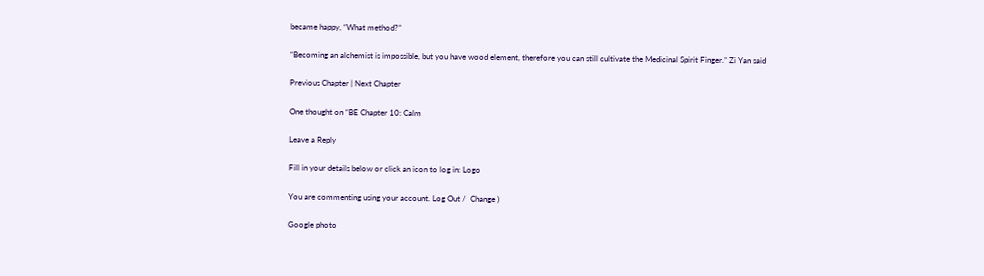became happy, “What method?”

“Becoming an alchemist is impossible, but you have wood element, therefore you can still cultivate the Medicinal Spirit Finger.” Zi Yan said

Previous Chapter | Next Chapter

One thought on “BE Chapter 10: Calm

Leave a Reply

Fill in your details below or click an icon to log in: Logo

You are commenting using your account. Log Out /  Change )

Google photo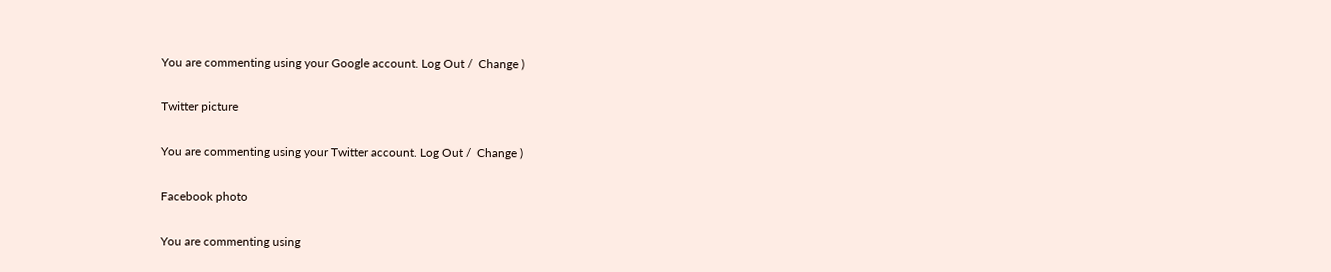You are commenting using your Google account. Log Out /  Change )

Twitter picture

You are commenting using your Twitter account. Log Out /  Change )

Facebook photo

You are commenting using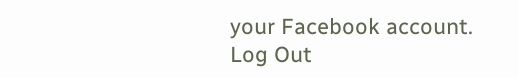your Facebook account. Log Out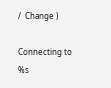/  Change )

Connecting to %s